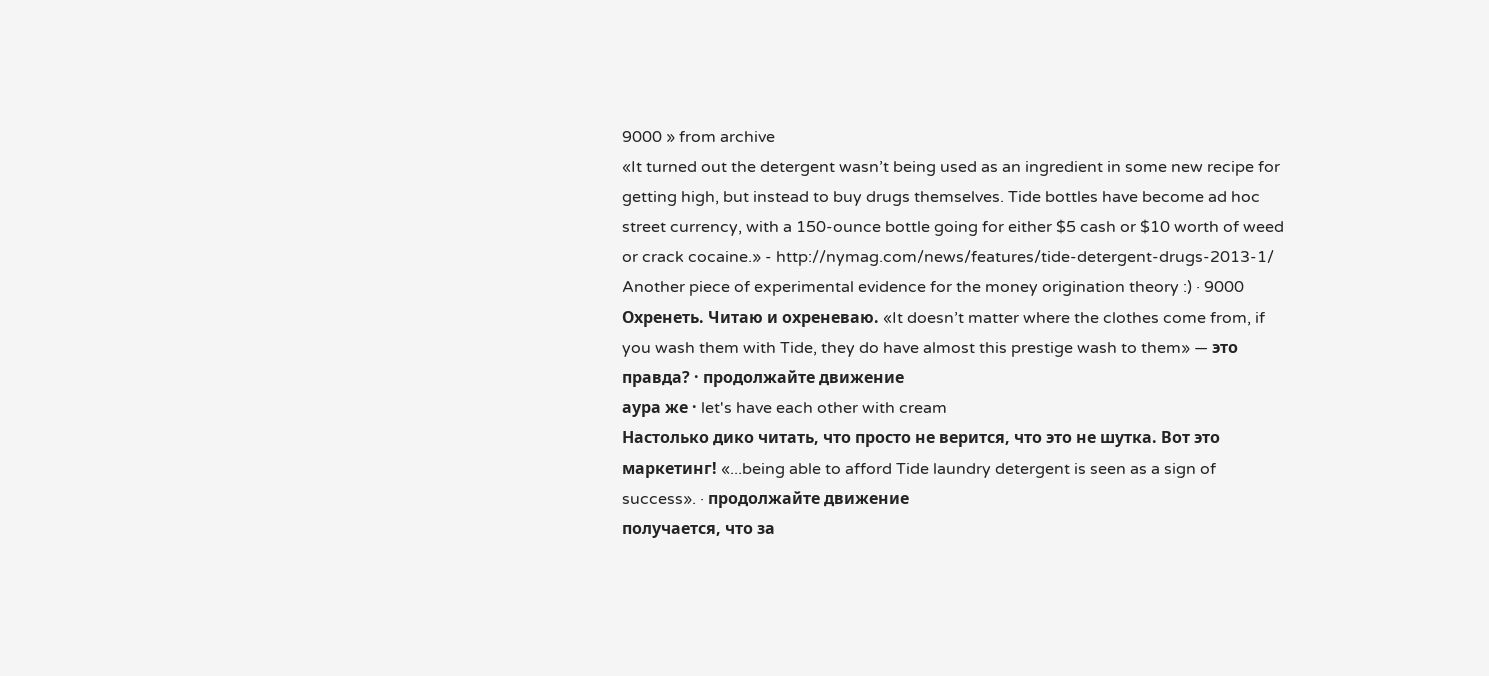9000 » from archive
«It turned out the detergent wasn’t being used as an ingredient in some new recipe for getting high, but instead to buy drugs themselves. Tide bottles have become ad hoc street currency, with a 150-ounce bottle going for either $5 cash or $10 worth of weed or crack cocaine.» - http://nymag.com/news/features/tide-detergent-drugs-2013-1/
Another piece of experimental evidence for the money origination theory :) · 9000
Охренеть. Читаю и охреневаю. «It doesn’t matter where the clothes come from, if you wash them with Tide, they do have almost this prestige wash to them» — это правда? · продолжайте движение
аура же · let's have each other with cream
Настолько дико читать, что просто не верится, что это не шутка. Вот это маркетинг! «...being able to afford Tide laundry detergent is seen as a sign of success». · продолжайте движение
получается, что за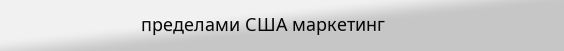пределами США маркетинг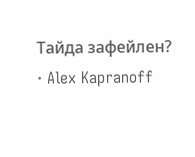Тайда зафейлен? · Alex Kapranoff